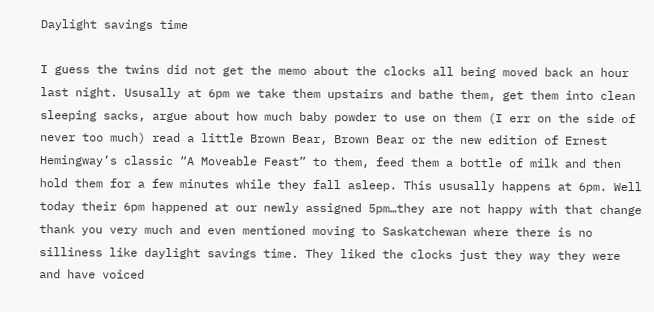Daylight savings time

I guess the twins did not get the memo about the clocks all being moved back an hour last night. Ususally at 6pm we take them upstairs and bathe them, get them into clean sleeping sacks, argue about how much baby powder to use on them (I err on the side of never too much) read a little Brown Bear, Brown Bear or the new edition of Ernest Hemingway’s classic “A Moveable Feast” to them, feed them a bottle of milk and then hold them for a few minutes while they fall asleep. This ususally happens at 6pm. Well today their 6pm happened at our newly assigned 5pm…they are not happy with that change thank you very much and even mentioned moving to Saskatchewan where there is no silliness like daylight savings time. They liked the clocks just they way they were and have voiced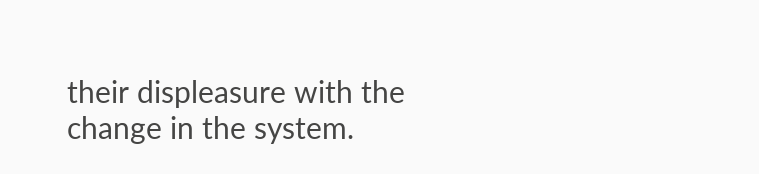their displeasure with the change in the system.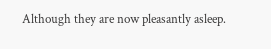Although they are now pleasantly asleep.